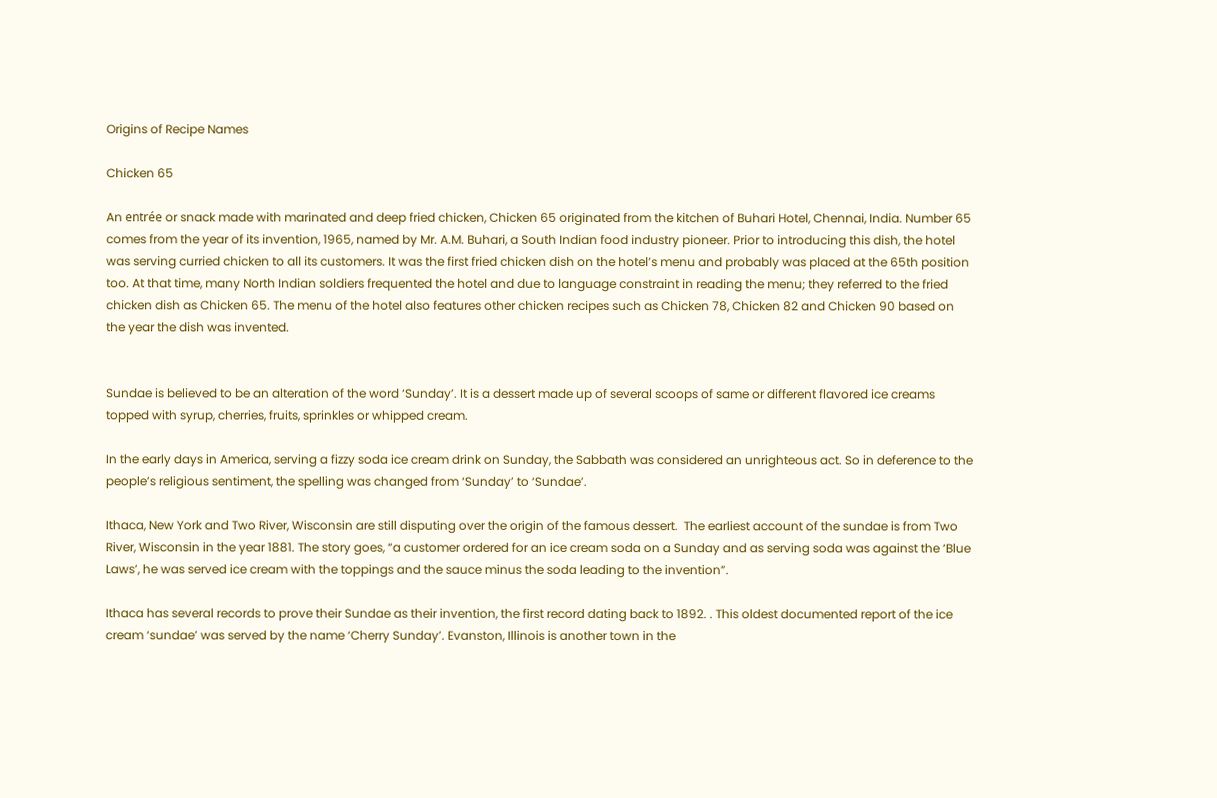Origins of Recipe Names

Chicken 65

An entrée or snack made with marinated and deep fried chicken, Chicken 65 originated from the kitchen of Buhari Hotel, Chennai, India. Number 65 comes from the year of its invention, 1965, named by Mr. A.M. Buhari, a South Indian food industry pioneer. Prior to introducing this dish, the hotel was serving curried chicken to all its customers. It was the first fried chicken dish on the hotel’s menu and probably was placed at the 65th position too. At that time, many North Indian soldiers frequented the hotel and due to language constraint in reading the menu; they referred to the fried chicken dish as Chicken 65. The menu of the hotel also features other chicken recipes such as Chicken 78, Chicken 82 and Chicken 90 based on the year the dish was invented.


Sundae is believed to be an alteration of the word ‘Sunday’. It is a dessert made up of several scoops of same or different flavored ice creams topped with syrup, cherries, fruits, sprinkles or whipped cream.

In the early days in America, serving a fizzy soda ice cream drink on Sunday, the Sabbath was considered an unrighteous act. So in deference to the people’s religious sentiment, the spelling was changed from ‘Sunday’ to ‘Sundae’.

Ithaca, New York and Two River, Wisconsin are still disputing over the origin of the famous dessert.  The earliest account of the sundae is from Two River, Wisconsin in the year 1881. The story goes, “a customer ordered for an ice cream soda on a Sunday and as serving soda was against the ‘Blue Laws’, he was served ice cream with the toppings and the sauce minus the soda leading to the invention”.

Ithaca has several records to prove their Sundae as their invention, the first record dating back to 1892. . This oldest documented report of the ice cream ‘sundae’ was served by the name ‘Cherry Sunday’. Evanston, Illinois is another town in the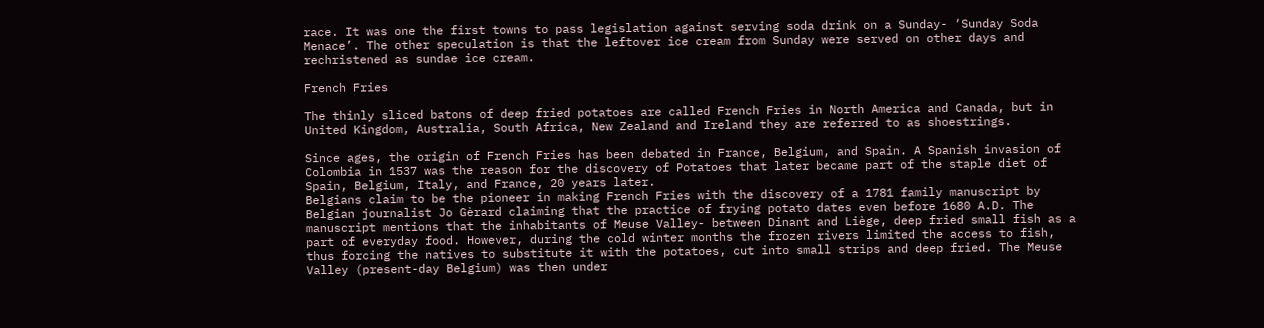race. It was one the first towns to pass legislation against serving soda drink on a Sunday- ‘Sunday Soda Menace’. The other speculation is that the leftover ice cream from Sunday were served on other days and rechristened as sundae ice cream.

French Fries

The thinly sliced batons of deep fried potatoes are called French Fries in North America and Canada, but in United Kingdom, Australia, South Africa, New Zealand and Ireland they are referred to as shoestrings.

Since ages, the origin of French Fries has been debated in France, Belgium, and Spain. A Spanish invasion of Colombia in 1537 was the reason for the discovery of Potatoes that later became part of the staple diet of Spain, Belgium, Italy, and France, 20 years later.
Belgians claim to be the pioneer in making French Fries with the discovery of a 1781 family manuscript by Belgian journalist Jo Gèrard claiming that the practice of frying potato dates even before 1680 A.D. The manuscript mentions that the inhabitants of Meuse Valley- between Dinant and Liège, deep fried small fish as a part of everyday food. However, during the cold winter months the frozen rivers limited the access to fish, thus forcing the natives to substitute it with the potatoes, cut into small strips and deep fried. The Meuse Valley (present-day Belgium) was then under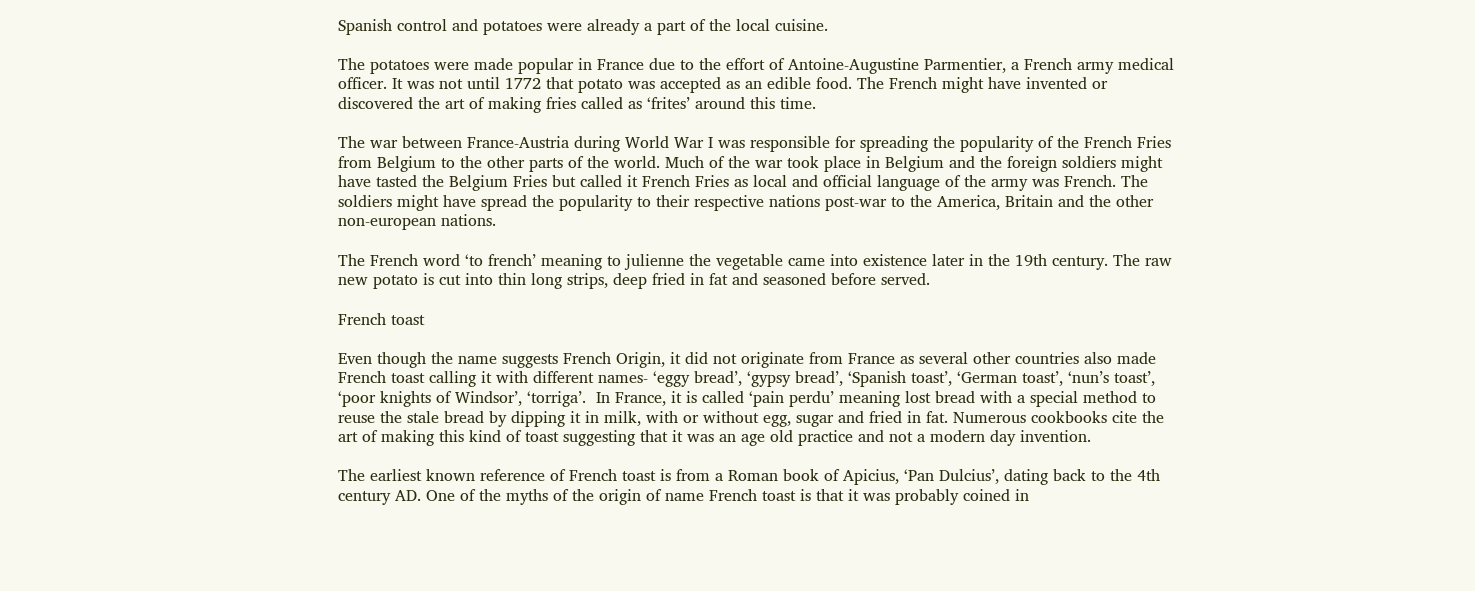Spanish control and potatoes were already a part of the local cuisine.

The potatoes were made popular in France due to the effort of Antoine-Augustine Parmentier, a French army medical officer. It was not until 1772 that potato was accepted as an edible food. The French might have invented or discovered the art of making fries called as ‘frites’ around this time.

The war between France-Austria during World War I was responsible for spreading the popularity of the French Fries from Belgium to the other parts of the world. Much of the war took place in Belgium and the foreign soldiers might have tasted the Belgium Fries but called it French Fries as local and official language of the army was French. The soldiers might have spread the popularity to their respective nations post-war to the America, Britain and the other non-european nations.

The French word ‘to french’ meaning to julienne the vegetable came into existence later in the 19th century. The raw new potato is cut into thin long strips, deep fried in fat and seasoned before served.

French toast

Even though the name suggests French Origin, it did not originate from France as several other countries also made French toast calling it with different names- ‘eggy bread’, ‘gypsy bread’, ‘Spanish toast’, ‘German toast’, ‘nun’s toast’, ‘poor knights of Windsor’, ‘torriga’.  In France, it is called ‘pain perdu’ meaning lost bread with a special method to reuse the stale bread by dipping it in milk, with or without egg, sugar and fried in fat. Numerous cookbooks cite the art of making this kind of toast suggesting that it was an age old practice and not a modern day invention.

The earliest known reference of French toast is from a Roman book of Apicius, ‘Pan Dulcius’, dating back to the 4th century AD. One of the myths of the origin of name French toast is that it was probably coined in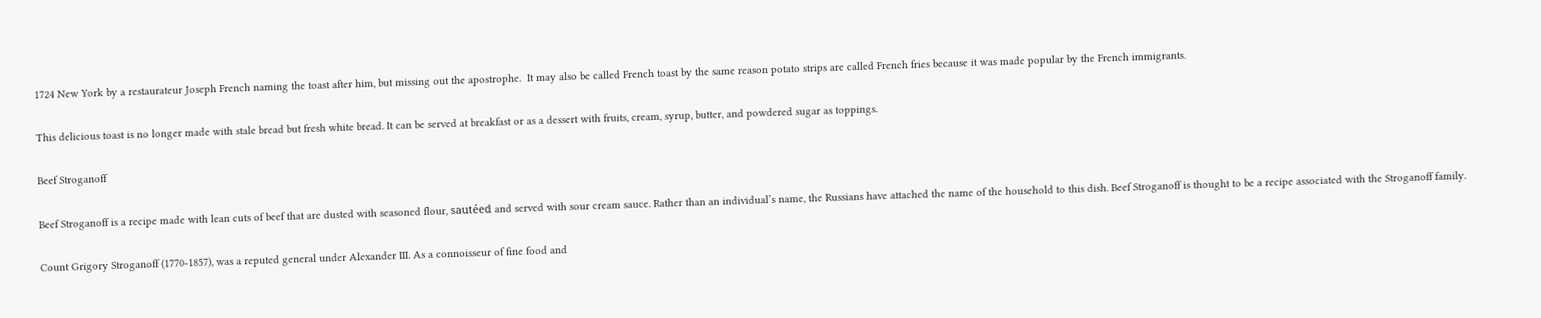1724 New York by a restaurateur Joseph French naming the toast after him, but missing out the apostrophe.  It may also be called French toast by the same reason potato strips are called French fries because it was made popular by the French immigrants.

This delicious toast is no longer made with stale bread but fresh white bread. It can be served at breakfast or as a dessert with fruits, cream, syrup, butter, and powdered sugar as toppings.

Beef Stroganoff

Beef Stroganoff is a recipe made with lean cuts of beef that are dusted with seasoned flour, sautéed and served with sour cream sauce. Rather than an individual’s name, the Russians have attached the name of the household to this dish. Beef Stroganoff is thought to be a recipe associated with the Stroganoff family.

Count Grigory Stroganoff (1770-1857), was a reputed general under Alexander III. As a connoisseur of fine food and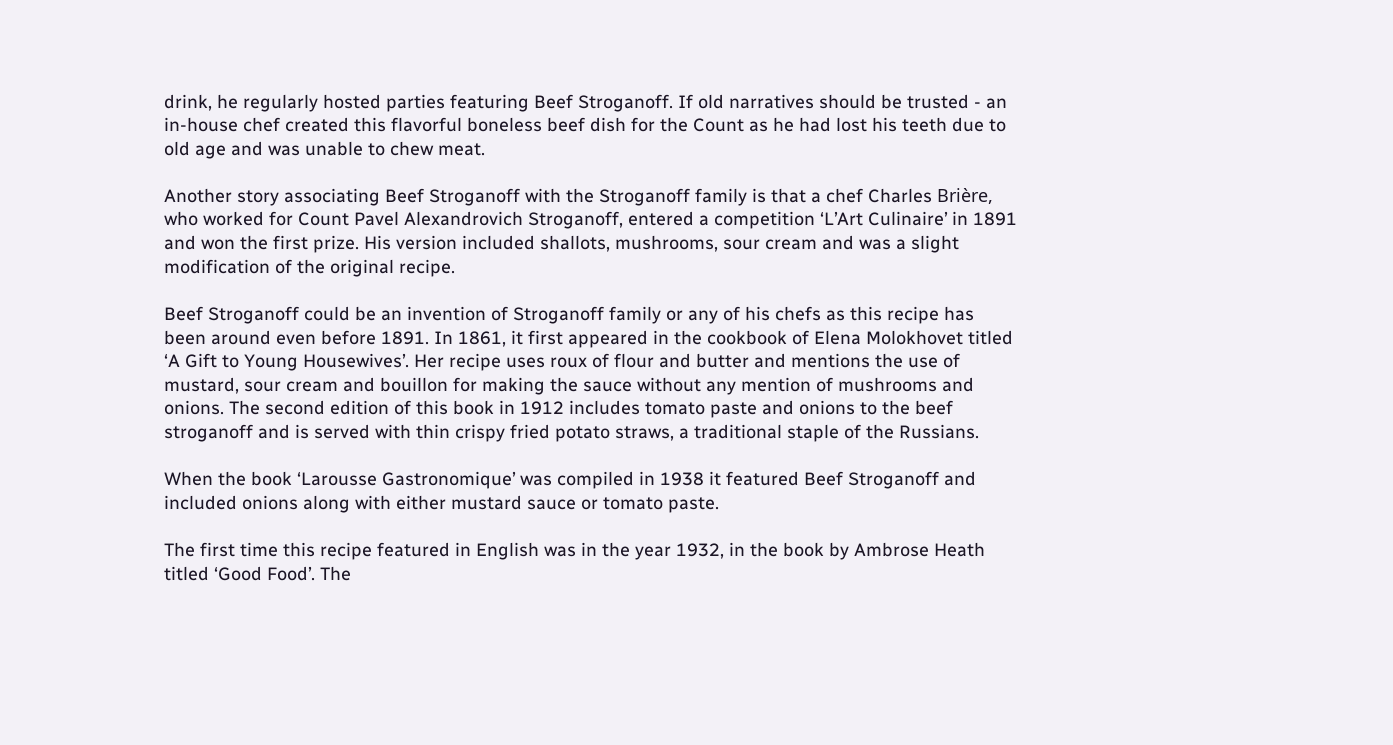drink, he regularly hosted parties featuring Beef Stroganoff. If old narratives should be trusted - an in-house chef created this flavorful boneless beef dish for the Count as he had lost his teeth due to old age and was unable to chew meat.

Another story associating Beef Stroganoff with the Stroganoff family is that a chef Charles Brière, who worked for Count Pavel Alexandrovich Stroganoff, entered a competition ‘L’Art Culinaire’ in 1891 and won the first prize. His version included shallots, mushrooms, sour cream and was a slight modification of the original recipe.

Beef Stroganoff could be an invention of Stroganoff family or any of his chefs as this recipe has been around even before 1891. In 1861, it first appeared in the cookbook of Elena Molokhovet titled ‘A Gift to Young Housewives’. Her recipe uses roux of flour and butter and mentions the use of mustard, sour cream and bouillon for making the sauce without any mention of mushrooms and onions. The second edition of this book in 1912 includes tomato paste and onions to the beef stroganoff and is served with thin crispy fried potato straws, a traditional staple of the Russians.

When the book ‘Larousse Gastronomique’ was compiled in 1938 it featured Beef Stroganoff and included onions along with either mustard sauce or tomato paste.

The first time this recipe featured in English was in the year 1932, in the book by Ambrose Heath titled ‘Good Food’. The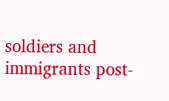soldiers and immigrants post-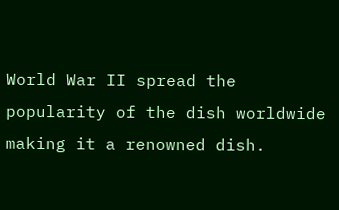World War II spread the popularity of the dish worldwide making it a renowned dish.